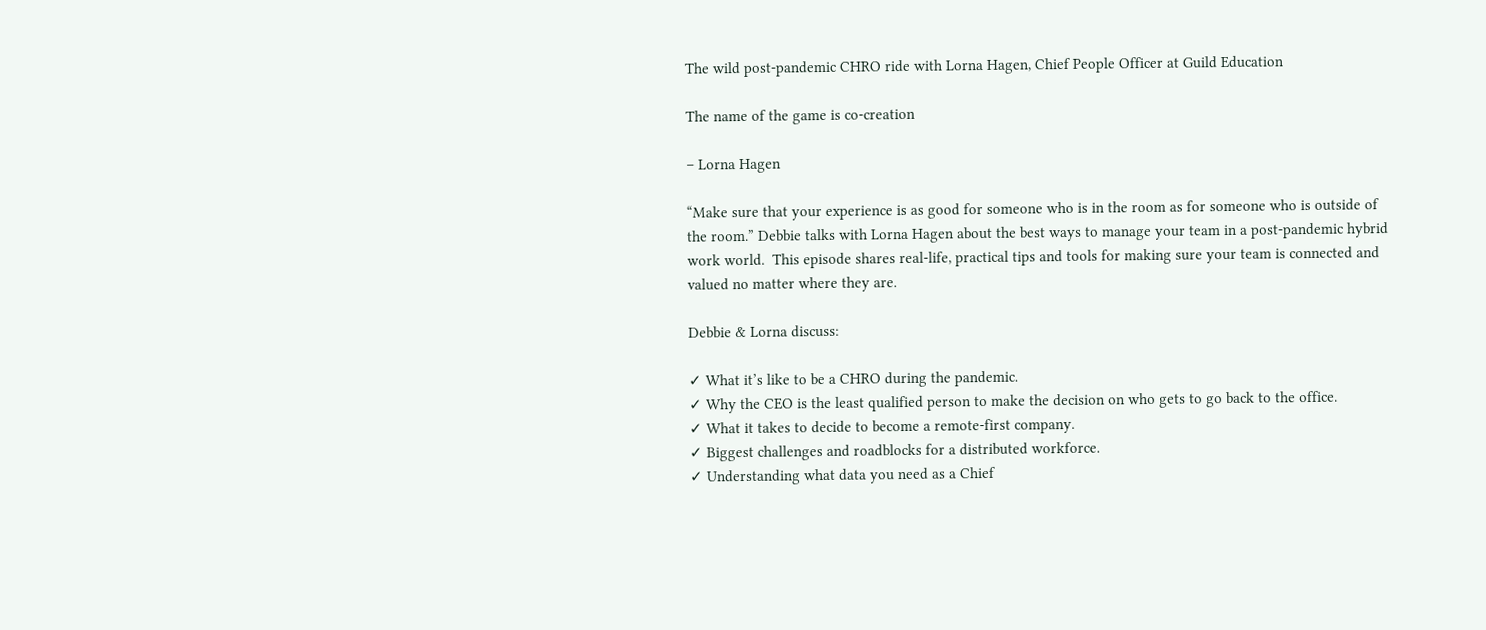The wild post-pandemic CHRO ride with Lorna Hagen, Chief People Officer at Guild Education

The name of the game is co-creation

– Lorna Hagen

“Make sure that your experience is as good for someone who is in the room as for someone who is outside of the room.” Debbie talks with Lorna Hagen about the best ways to manage your team in a post-pandemic hybrid work world.  This episode shares real-life, practical tips and tools for making sure your team is connected and valued no matter where they are.

Debbie & Lorna discuss:

✓ What it’s like to be a CHRO during the pandemic.
✓ Why the CEO is the least qualified person to make the decision on who gets to go back to the office.
✓ What it takes to decide to become a remote-first company.
✓ Biggest challenges and roadblocks for a distributed workforce.
✓ Understanding what data you need as a Chief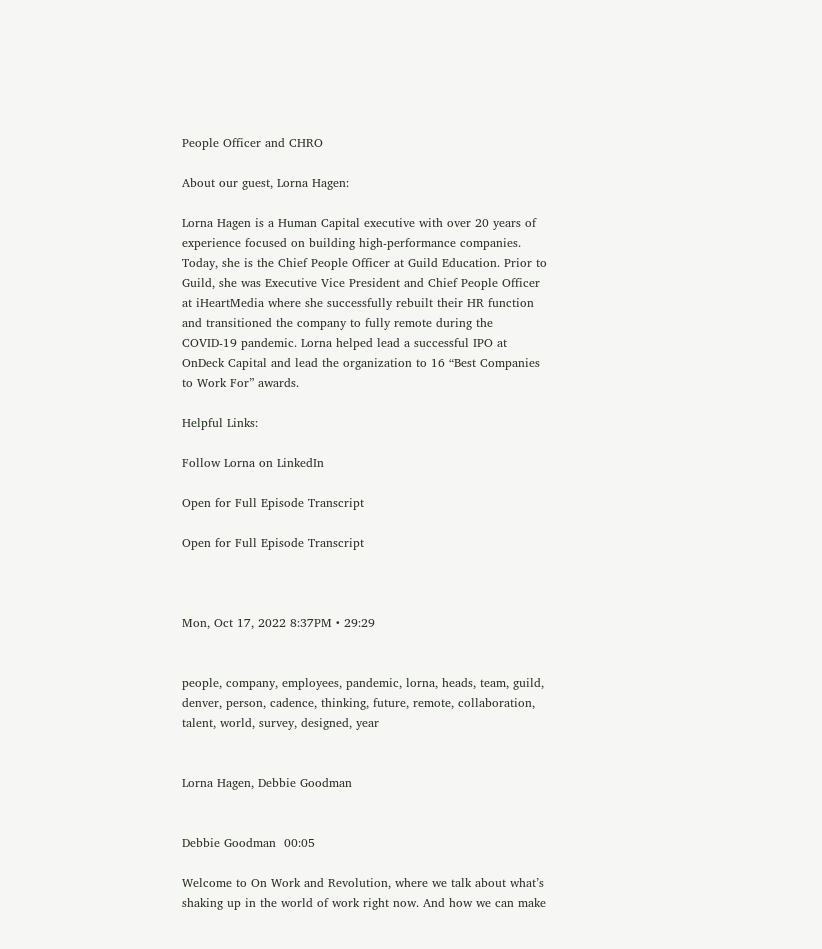People Officer and CHRO

About our guest, Lorna Hagen:

Lorna Hagen is a Human Capital executive with over 20 years of experience focused on building high-performance companies. Today, she is the Chief People Officer at Guild Education. Prior to Guild, she was Executive Vice President and Chief People Officer at iHeartMedia where she successfully rebuilt their HR function and transitioned the company to fully remote during the COVID-19 pandemic. Lorna helped lead a successful IPO at OnDeck Capital and lead the organization to 16 “Best Companies to Work For” awards.

Helpful Links:

Follow Lorna on LinkedIn

Open for Full Episode Transcript

Open for Full Episode Transcript



Mon, Oct 17, 2022 8:37PM • 29:29


people, company, employees, pandemic, lorna, heads, team, guild, denver, person, cadence, thinking, future, remote, collaboration, talent, world, survey, designed, year


Lorna Hagen, Debbie Goodman


Debbie Goodman  00:05

Welcome to On Work and Revolution, where we talk about what’s shaking up in the world of work right now. And how we can make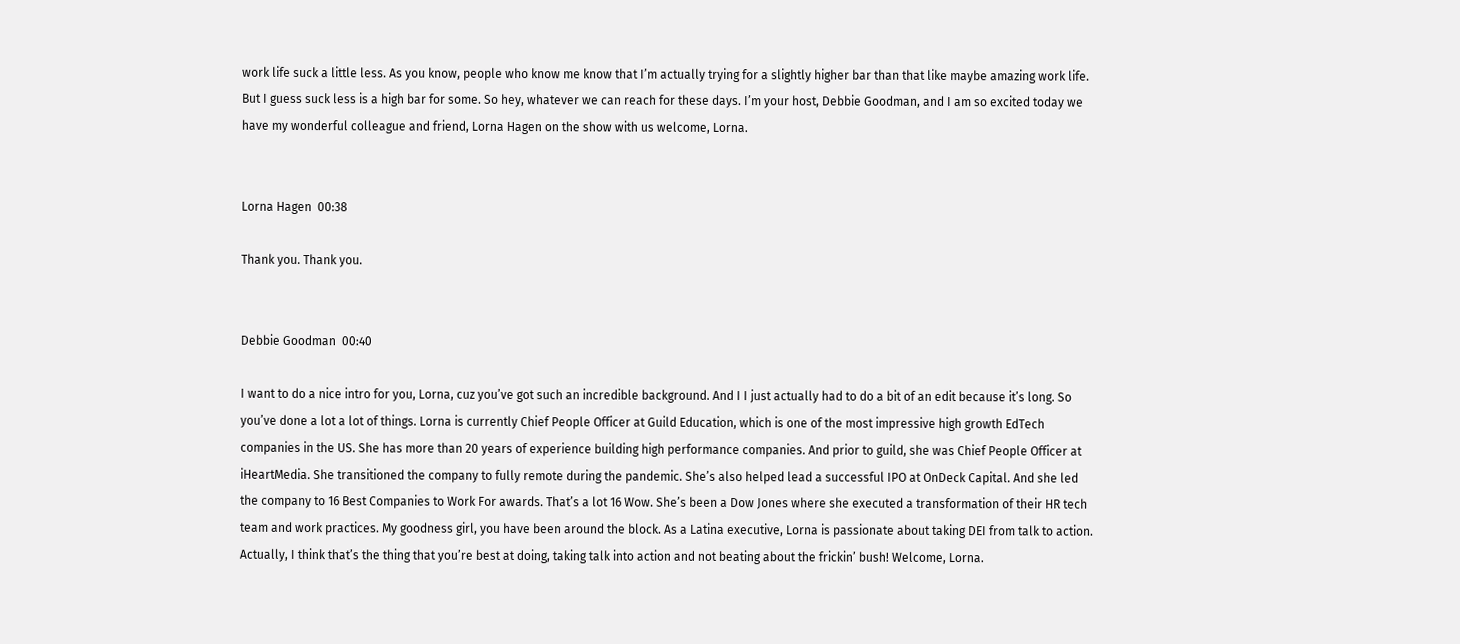work life suck a little less. As you know, people who know me know that I’m actually trying for a slightly higher bar than that like maybe amazing work life. But I guess suck less is a high bar for some. So hey, whatever we can reach for these days. I’m your host, Debbie Goodman, and I am so excited today we have my wonderful colleague and friend, Lorna Hagen on the show with us welcome, Lorna.


Lorna Hagen  00:38

Thank you. Thank you.


Debbie Goodman  00:40

I want to do a nice intro for you, Lorna, cuz you’ve got such an incredible background. And I I just actually had to do a bit of an edit because it’s long. So you’ve done a lot a lot of things. Lorna is currently Chief People Officer at Guild Education, which is one of the most impressive high growth EdTech companies in the US. She has more than 20 years of experience building high performance companies. And prior to guild, she was Chief People Officer at iHeartMedia. She transitioned the company to fully remote during the pandemic. She’s also helped lead a successful IPO at OnDeck Capital. And she led the company to 16 Best Companies to Work For awards. That’s a lot 16 Wow. She’s been a Dow Jones where she executed a transformation of their HR tech team and work practices. My goodness girl, you have been around the block. As a Latina executive, Lorna is passionate about taking DEI from talk to action. Actually, I think that’s the thing that you’re best at doing, taking talk into action and not beating about the frickin’ bush! Welcome, Lorna.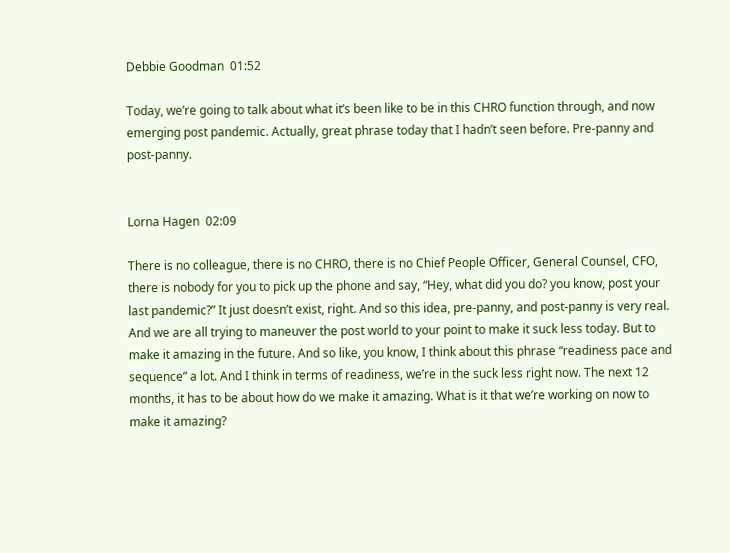Debbie Goodman  01:52

Today, we’re going to talk about what it’s been like to be in this CHRO function through, and now emerging post pandemic. Actually, great phrase today that I hadn’t seen before. Pre-panny and post-panny.


Lorna Hagen  02:09

There is no colleague, there is no CHRO, there is no Chief People Officer, General Counsel, CFO, there is nobody for you to pick up the phone and say, “Hey, what did you do? you know, post your last pandemic?” It just doesn’t exist, right. And so this idea, pre-panny, and post-panny is very real. And we are all trying to maneuver the post world to your point to make it suck less today. But to make it amazing in the future. And so like, you know, I think about this phrase “readiness pace and sequence” a lot. And I think in terms of readiness, we’re in the suck less right now. The next 12 months, it has to be about how do we make it amazing. What is it that we’re working on now to make it amazing?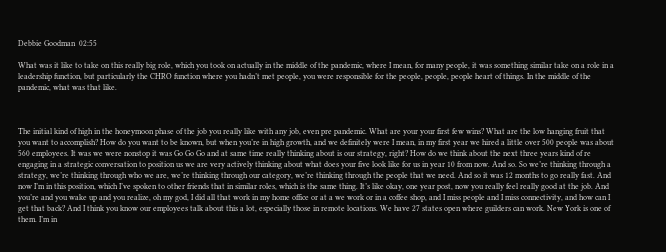Debbie Goodman  02:55

What was it like to take on this really big role, which you took on actually in the middle of the pandemic, where I mean, for many people, it was something similar take on a role in a leadership function, but particularly the CHRO function where you hadn’t met people, you were responsible for the people, people, people heart of things. In the middle of the pandemic, what was that like.



The initial kind of high in the honeymoon phase of the job you really like with any job, even pre pandemic. What are your your first few wins? What are the low hanging fruit that you want to accomplish? How do you want to be known, but when you’re in high growth, and we definitely were I mean, in my first year we hired a little over 500 people was about 560 employees. It was we were nonstop it was Go Go Go and at same time really thinking about is our strategy, right? How do we think about the next three years kind of re engaging in a strategic conversation to position us we are very actively thinking about what does your five look like for us in year 10 from now. And so. So we’re thinking through a strategy, we’re thinking through who we are, we’re thinking through our category, we’re thinking through the people that we need. And so it was 12 months to go really fast. And now I’m in this position, which I’ve spoken to other friends that in similar roles, which is the same thing. It’s like okay, one year post, now you really feel really good at the job. And you’re and you wake up and you realize, oh my god, I did all that work in my home office or at a we work or in a coffee shop, and I miss people and I miss connectivity, and how can I get that back? And I think you know our employees talk about this a lot, especially those in remote locations. We have 27 states open where guilders can work. New York is one of them. I’m in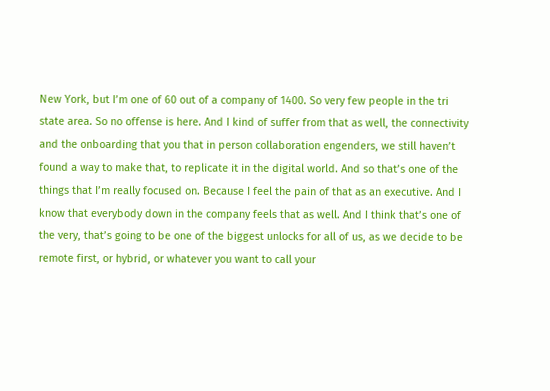New York, but I’m one of 60 out of a company of 1400. So very few people in the tri state area. So no offense is here. And I kind of suffer from that as well, the connectivity and the onboarding that you that in person collaboration engenders, we still haven’t found a way to make that, to replicate it in the digital world. And so that’s one of the things that I’m really focused on. Because I feel the pain of that as an executive. And I know that everybody down in the company feels that as well. And I think that’s one of the very, that’s going to be one of the biggest unlocks for all of us, as we decide to be remote first, or hybrid, or whatever you want to call your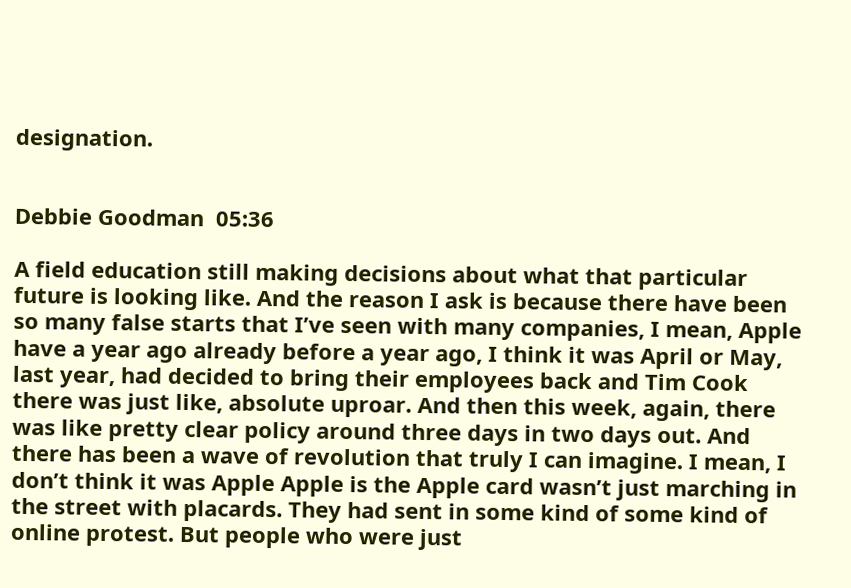designation.


Debbie Goodman  05:36

A field education still making decisions about what that particular future is looking like. And the reason I ask is because there have been so many false starts that I’ve seen with many companies, I mean, Apple have a year ago already before a year ago, I think it was April or May, last year, had decided to bring their employees back and Tim Cook there was just like, absolute uproar. And then this week, again, there was like pretty clear policy around three days in two days out. And there has been a wave of revolution that truly I can imagine. I mean, I don’t think it was Apple Apple is the Apple card wasn’t just marching in the street with placards. They had sent in some kind of some kind of online protest. But people who were just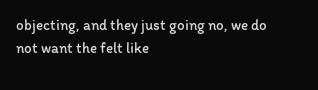objecting, and they just going no, we do not want the felt like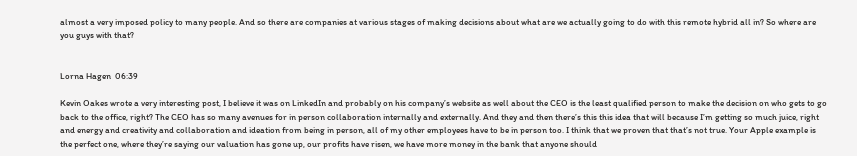almost a very imposed policy to many people. And so there are companies at various stages of making decisions about what are we actually going to do with this remote hybrid all in? So where are you guys with that?


Lorna Hagen  06:39

Kevin Oakes wrote a very interesting post, I believe it was on LinkedIn and probably on his company’s website as well about the CEO is the least qualified person to make the decision on who gets to go back to the office, right? The CEO has so many avenues for in person collaboration internally and externally. And they and then there’s this this idea that will because I’m getting so much juice, right and energy and creativity and collaboration and ideation from being in person, all of my other employees have to be in person too. I think that we proven that that’s not true. Your Apple example is the perfect one, where they’re saying our valuation has gone up, our profits have risen, we have more money in the bank that anyone should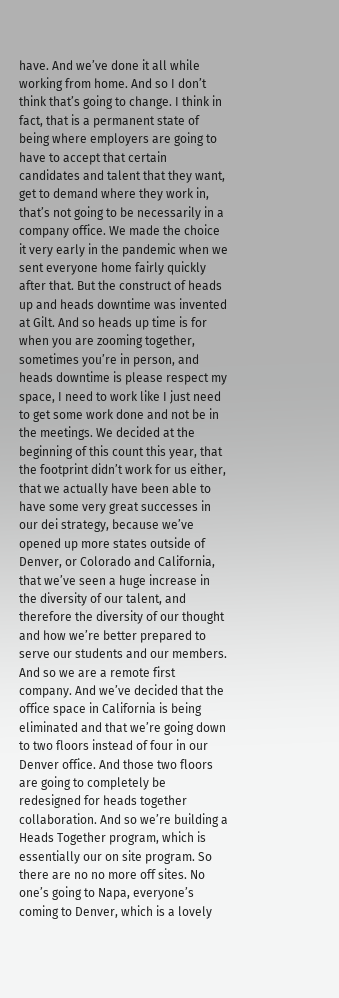have. And we’ve done it all while working from home. And so I don’t think that’s going to change. I think in fact, that is a permanent state of being where employers are going to have to accept that certain candidates and talent that they want, get to demand where they work in, that’s not going to be necessarily in a company office. We made the choice it very early in the pandemic when we sent everyone home fairly quickly after that. But the construct of heads up and heads downtime was invented at Gilt. And so heads up time is for when you are zooming together, sometimes you’re in person, and heads downtime is please respect my space, I need to work like I just need to get some work done and not be in the meetings. We decided at the beginning of this count this year, that the footprint didn’t work for us either, that we actually have been able to have some very great successes in our dei strategy, because we’ve opened up more states outside of Denver, or Colorado and California, that we’ve seen a huge increase in the diversity of our talent, and therefore the diversity of our thought and how we’re better prepared to serve our students and our members. And so we are a remote first company. And we’ve decided that the office space in California is being eliminated and that we’re going down to two floors instead of four in our Denver office. And those two floors are going to completely be redesigned for heads together collaboration. And so we’re building a Heads Together program, which is essentially our on site program. So there are no no more off sites. No one’s going to Napa, everyone’s coming to Denver, which is a lovely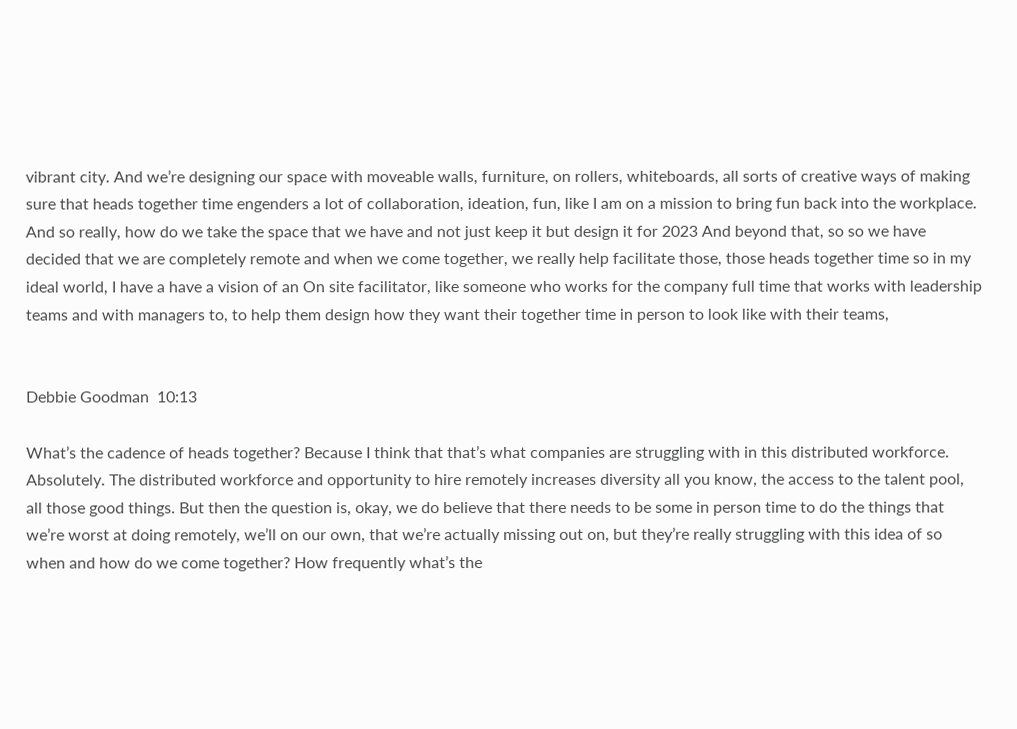vibrant city. And we’re designing our space with moveable walls, furniture, on rollers, whiteboards, all sorts of creative ways of making sure that heads together time engenders a lot of collaboration, ideation, fun, like I am on a mission to bring fun back into the workplace. And so really, how do we take the space that we have and not just keep it but design it for 2023 And beyond that, so so we have decided that we are completely remote and when we come together, we really help facilitate those, those heads together time so in my ideal world, I have a have a vision of an On site facilitator, like someone who works for the company full time that works with leadership teams and with managers to, to help them design how they want their together time in person to look like with their teams,


Debbie Goodman  10:13

What’s the cadence of heads together? Because I think that that’s what companies are struggling with in this distributed workforce. Absolutely. The distributed workforce and opportunity to hire remotely increases diversity all you know, the access to the talent pool, all those good things. But then the question is, okay, we do believe that there needs to be some in person time to do the things that we’re worst at doing remotely, we’ll on our own, that we’re actually missing out on, but they’re really struggling with this idea of so when and how do we come together? How frequently what’s the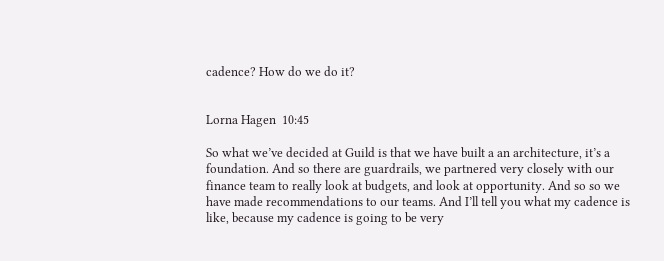cadence? How do we do it?


Lorna Hagen  10:45

So what we’ve decided at Guild is that we have built a an architecture, it’s a foundation. And so there are guardrails, we partnered very closely with our finance team to really look at budgets, and look at opportunity. And so so we have made recommendations to our teams. And I’ll tell you what my cadence is like, because my cadence is going to be very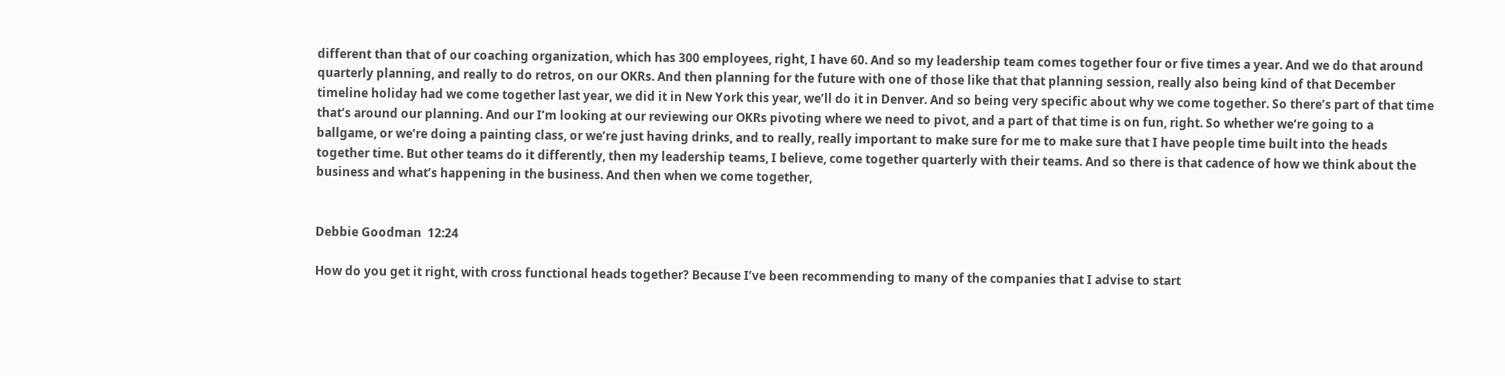different than that of our coaching organization, which has 300 employees, right, I have 60. And so my leadership team comes together four or five times a year. And we do that around quarterly planning, and really to do retros, on our OKRs. And then planning for the future with one of those like that that planning session, really also being kind of that December timeline holiday had we come together last year, we did it in New York this year, we’ll do it in Denver. And so being very specific about why we come together. So there’s part of that time that’s around our planning. And our I’m looking at our reviewing our OKRs pivoting where we need to pivot, and a part of that time is on fun, right. So whether we’re going to a ballgame, or we’re doing a painting class, or we’re just having drinks, and to really, really important to make sure for me to make sure that I have people time built into the heads together time. But other teams do it differently, then my leadership teams, I believe, come together quarterly with their teams. And so there is that cadence of how we think about the business and what’s happening in the business. And then when we come together,


Debbie Goodman  12:24

How do you get it right, with cross functional heads together? Because I’ve been recommending to many of the companies that I advise to start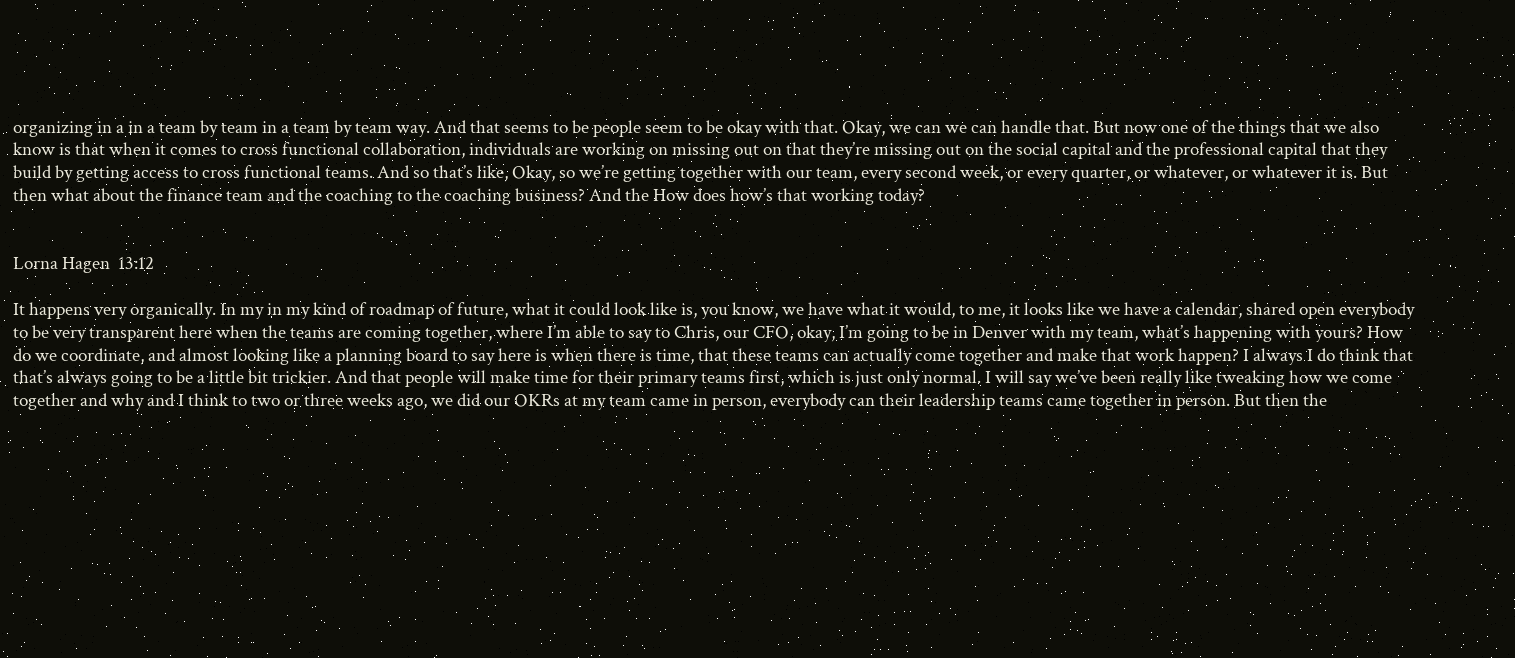organizing in a in a team by team in a team by team way. And that seems to be people seem to be okay with that. Okay, we can we can handle that. But now one of the things that we also know is that when it comes to cross functional collaboration, individuals are working on missing out on that they’re missing out on the social capital and the professional capital that they build by getting access to cross functional teams. And so that’s like, Okay, so we’re getting together with our team, every second week, or every quarter, or whatever, or whatever it is. But then what about the finance team and the coaching to the coaching business? And the How does how’s that working today?


Lorna Hagen  13:12

It happens very organically. In my in my kind of roadmap of future, what it could look like is, you know, we have what it would, to me, it looks like we have a calendar, shared open everybody to be very transparent here when the teams are coming together, where I’m able to say to Chris, our CFO, okay, I’m going to be in Denver with my team, what’s happening with yours? How do we coordinate, and almost looking like a planning board to say here is when there is time, that these teams can actually come together and make that work happen? I always I do think that that’s always going to be a little bit trickier. And that people will make time for their primary teams first, which is just only normal. I will say we’ve been really like tweaking how we come together and why and I think to two or three weeks ago, we did our OKRs at my team came in person, everybody can their leadership teams came together in person. But then the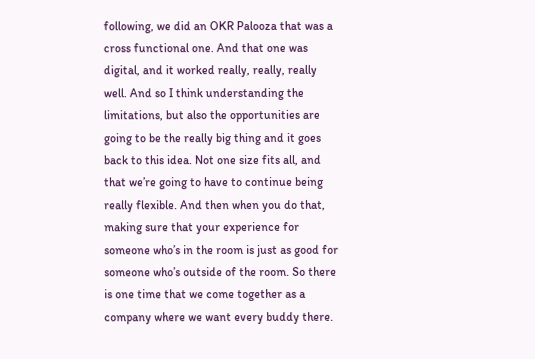following, we did an OKR Palooza that was a cross functional one. And that one was digital, and it worked really, really, really well. And so I think understanding the limitations, but also the opportunities are going to be the really big thing and it goes back to this idea. Not one size fits all, and that we’re going to have to continue being really flexible. And then when you do that, making sure that your experience for someone who’s in the room is just as good for someone who’s outside of the room. So there is one time that we come together as a company where we want every buddy there.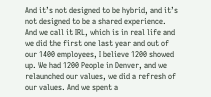And it’s not designed to be hybrid, and it’s not designed to be a shared experience. And we call it IRL, which is in real life and we did the first one last year and out of our 1400 employees, I believe 1200 showed up. We had 1200 People in Denver, and we relaunched our values, we did a refresh of our values. And we spent a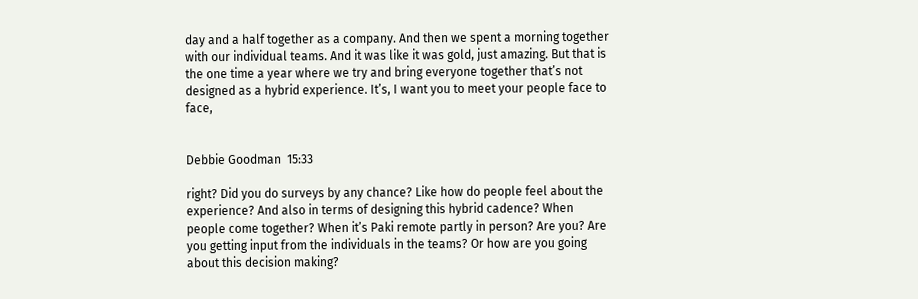day and a half together as a company. And then we spent a morning together with our individual teams. And it was like it was gold, just amazing. But that is the one time a year where we try and bring everyone together that’s not designed as a hybrid experience. It’s, I want you to meet your people face to face,


Debbie Goodman  15:33

right? Did you do surveys by any chance? Like how do people feel about the experience? And also in terms of designing this hybrid cadence? When people come together? When it’s Paki remote partly in person? Are you? Are you getting input from the individuals in the teams? Or how are you going about this decision making?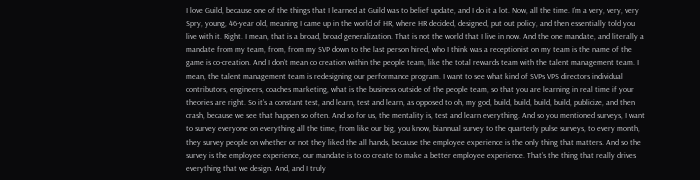I love Guild, because one of the things that I learned at Guild was to belief update, and I do it a lot. Now, all the time. I’m a very, very, very Spry, young, 46-year old, meaning I came up in the world of HR, where HR decided, designed, put out policy, and then essentially told you live with it. Right. I mean, that is a broad, broad generalization. That is not the world that I live in now. And the one mandate, and literally a mandate from my team, from, from my SVP down to the last person hired, who I think was a receptionist on my team is the name of the game is co-creation. And I don’t mean co creation within the people team, like the total rewards team with the talent management team. I mean, the talent management team is redesigning our performance program. I want to see what kind of SVPs VPS directors individual contributors, engineers, coaches marketing, what is the business outside of the people team, so that you are learning in real time if your theories are right. So it’s a constant test, and learn, test and learn, as opposed to oh, my god, build, build, build, build, publicize, and then crash, because we see that happen so often. And so for us, the mentality is, test and learn everything. And so you mentioned surveys, I want to survey everyone on everything all the time, from like our big, you know, biannual survey to the quarterly pulse surveys, to every month, they survey people on whether or not they liked the all hands, because the employee experience is the only thing that matters. And so the survey is the employee experience, our mandate is to co create to make a better employee experience. That’s the thing that really drives everything that we design. And, and I truly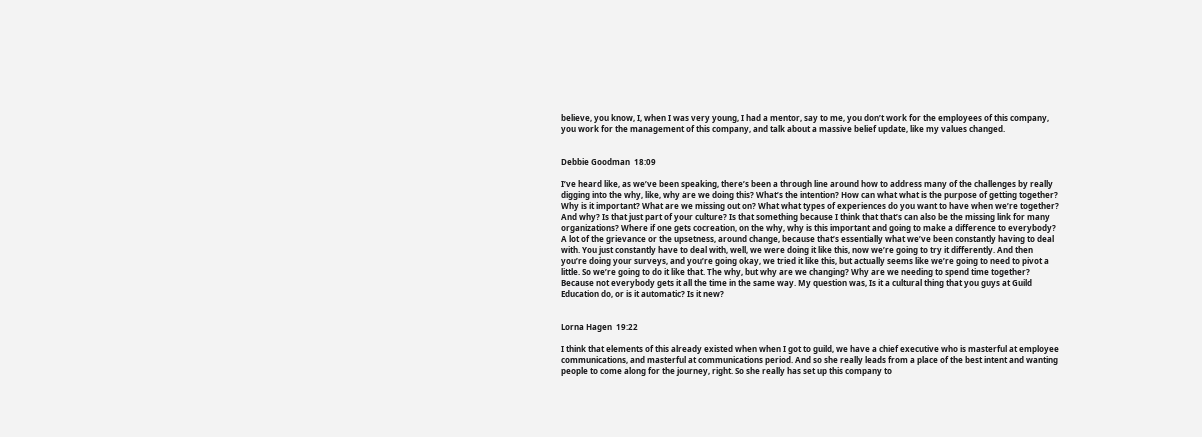believe, you know, I, when I was very young, I had a mentor, say to me, you don’t work for the employees of this company, you work for the management of this company, and talk about a massive belief update, like my values changed.


Debbie Goodman  18:09

I’ve heard like, as we’ve been speaking, there’s been a through line around how to address many of the challenges by really digging into the why, like, why are we doing this? What’s the intention? How can what what is the purpose of getting together? Why is it important? What are we missing out on? What what types of experiences do you want to have when we’re together? And why? Is that just part of your culture? Is that something because I think that that’s can also be the missing link for many organizations? Where if one gets cocreation, on the why, why is this important and going to make a difference to everybody? A lot of the grievance or the upsetness, around change, because that’s essentially what we’ve been constantly having to deal with. You just constantly have to deal with, well, we were doing it like this, now we’re going to try it differently. And then you’re doing your surveys, and you’re going okay, we tried it like this, but actually seems like we’re going to need to pivot a little. So we’re going to do it like that. The why, but why are we changing? Why are we needing to spend time together? Because not everybody gets it all the time in the same way. My question was, Is it a cultural thing that you guys at Guild Education do, or is it automatic? Is it new?


Lorna Hagen  19:22

I think that elements of this already existed when when I got to guild, we have a chief executive who is masterful at employee communications, and masterful at communications period. And so she really leads from a place of the best intent and wanting people to come along for the journey, right. So she really has set up this company to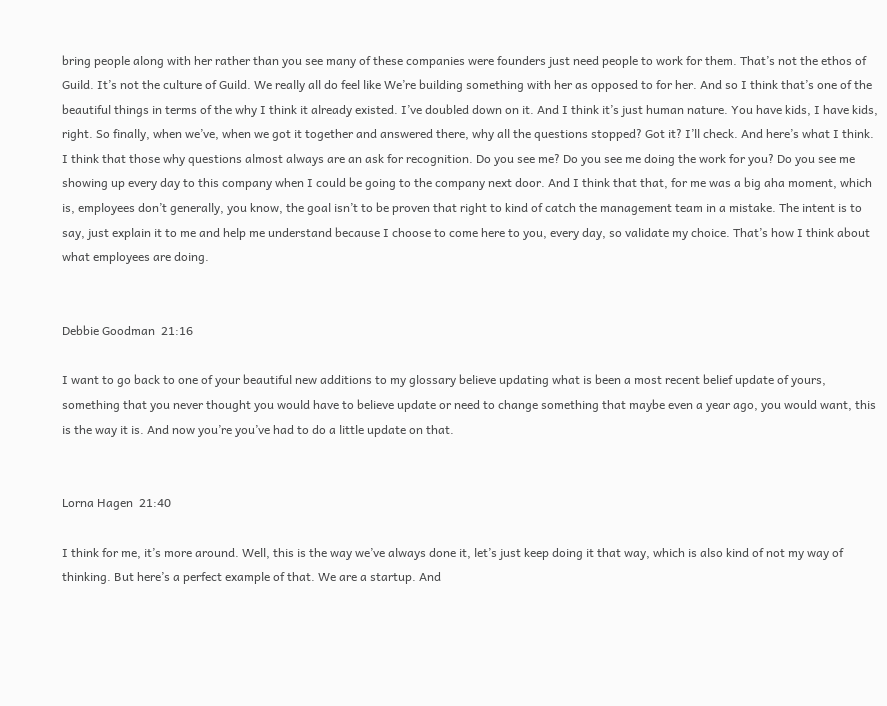bring people along with her rather than you see many of these companies were founders just need people to work for them. That’s not the ethos of Guild. It’s not the culture of Guild. We really all do feel like We’re building something with her as opposed to for her. And so I think that’s one of the beautiful things in terms of the why I think it already existed. I’ve doubled down on it. And I think it’s just human nature. You have kids, I have kids, right. So finally, when we’ve, when we got it together and answered there, why all the questions stopped? Got it? I’ll check. And here’s what I think. I think that those why questions almost always are an ask for recognition. Do you see me? Do you see me doing the work for you? Do you see me showing up every day to this company when I could be going to the company next door. And I think that that, for me was a big aha moment, which is, employees don’t generally, you know, the goal isn’t to be proven that right to kind of catch the management team in a mistake. The intent is to say, just explain it to me and help me understand because I choose to come here to you, every day, so validate my choice. That’s how I think about what employees are doing.


Debbie Goodman  21:16

I want to go back to one of your beautiful new additions to my glossary believe updating what is been a most recent belief update of yours, something that you never thought you would have to believe update or need to change something that maybe even a year ago, you would want, this is the way it is. And now you’re you’ve had to do a little update on that.


Lorna Hagen  21:40

I think for me, it’s more around. Well, this is the way we’ve always done it, let’s just keep doing it that way, which is also kind of not my way of thinking. But here’s a perfect example of that. We are a startup. And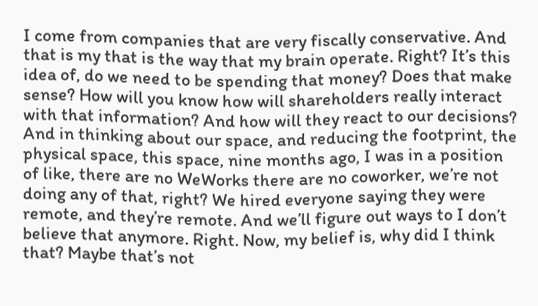I come from companies that are very fiscally conservative. And that is my that is the way that my brain operate. Right? It’s this idea of, do we need to be spending that money? Does that make sense? How will you know how will shareholders really interact with that information? And how will they react to our decisions? And in thinking about our space, and reducing the footprint, the physical space, this space, nine months ago, I was in a position of like, there are no WeWorks there are no coworker, we’re not doing any of that, right? We hired everyone saying they were remote, and they’re remote. And we’ll figure out ways to I don’t believe that anymore. Right. Now, my belief is, why did I think that? Maybe that’s not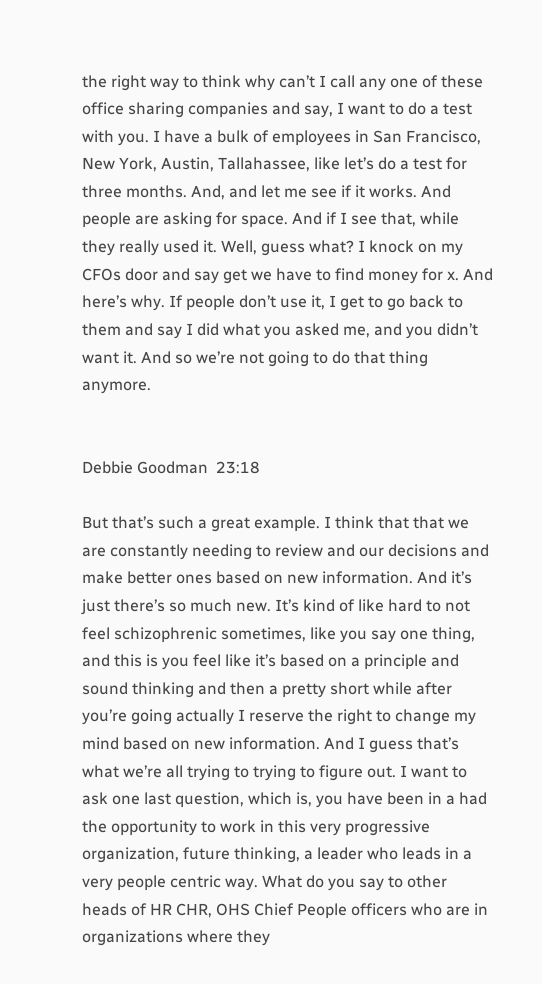the right way to think why can’t I call any one of these office sharing companies and say, I want to do a test with you. I have a bulk of employees in San Francisco, New York, Austin, Tallahassee, like let’s do a test for three months. And, and let me see if it works. And people are asking for space. And if I see that, while they really used it. Well, guess what? I knock on my CFOs door and say get we have to find money for x. And here’s why. If people don’t use it, I get to go back to them and say I did what you asked me, and you didn’t want it. And so we’re not going to do that thing anymore.


Debbie Goodman  23:18

But that’s such a great example. I think that that we are constantly needing to review and our decisions and make better ones based on new information. And it’s just there’s so much new. It’s kind of like hard to not feel schizophrenic sometimes, like you say one thing, and this is you feel like it’s based on a principle and sound thinking and then a pretty short while after you’re going actually I reserve the right to change my mind based on new information. And I guess that’s what we’re all trying to trying to figure out. I want to ask one last question, which is, you have been in a had the opportunity to work in this very progressive organization, future thinking, a leader who leads in a very people centric way. What do you say to other heads of HR CHR, OHS Chief People officers who are in organizations where they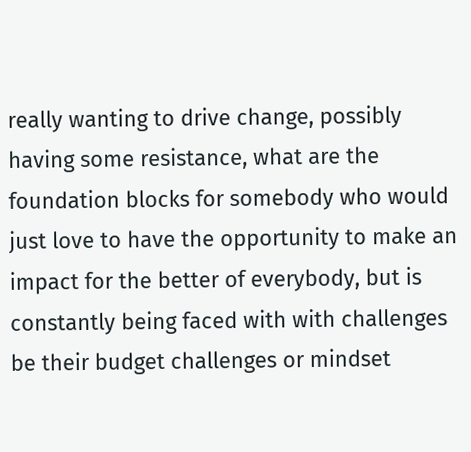really wanting to drive change, possibly having some resistance, what are the foundation blocks for somebody who would just love to have the opportunity to make an impact for the better of everybody, but is constantly being faced with with challenges be their budget challenges or mindset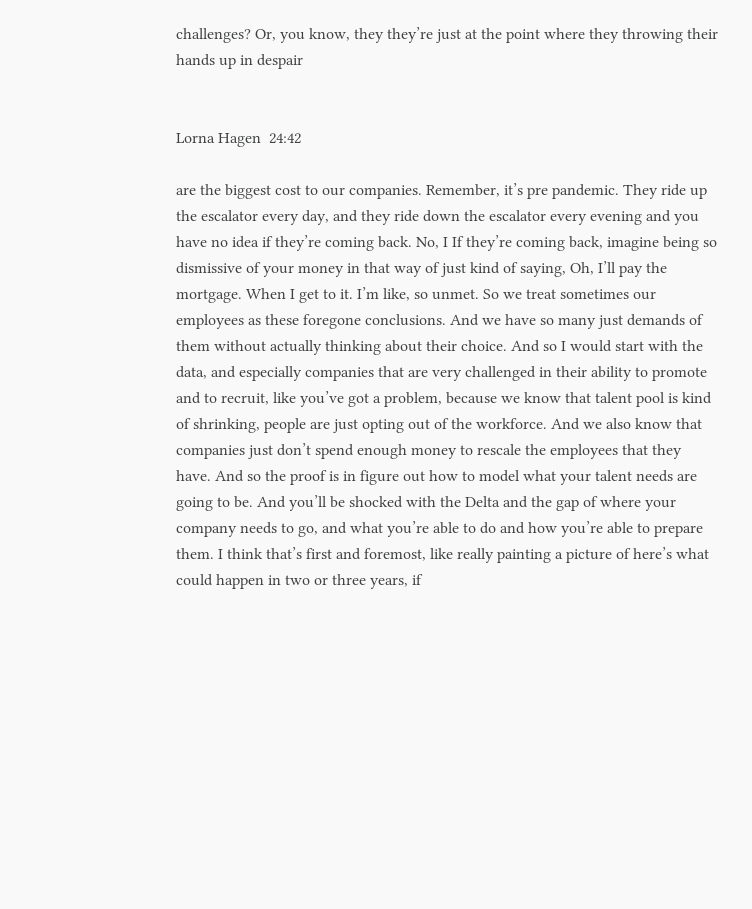challenges? Or, you know, they they’re just at the point where they throwing their hands up in despair


Lorna Hagen  24:42

are the biggest cost to our companies. Remember, it’s pre pandemic. They ride up the escalator every day, and they ride down the escalator every evening and you have no idea if they’re coming back. No, I If they’re coming back, imagine being so dismissive of your money in that way of just kind of saying, Oh, I’ll pay the mortgage. When I get to it. I’m like, so unmet. So we treat sometimes our employees as these foregone conclusions. And we have so many just demands of them without actually thinking about their choice. And so I would start with the data, and especially companies that are very challenged in their ability to promote and to recruit, like you’ve got a problem, because we know that talent pool is kind of shrinking, people are just opting out of the workforce. And we also know that companies just don’t spend enough money to rescale the employees that they have. And so the proof is in figure out how to model what your talent needs are going to be. And you’ll be shocked with the Delta and the gap of where your company needs to go, and what you’re able to do and how you’re able to prepare them. I think that’s first and foremost, like really painting a picture of here’s what could happen in two or three years, if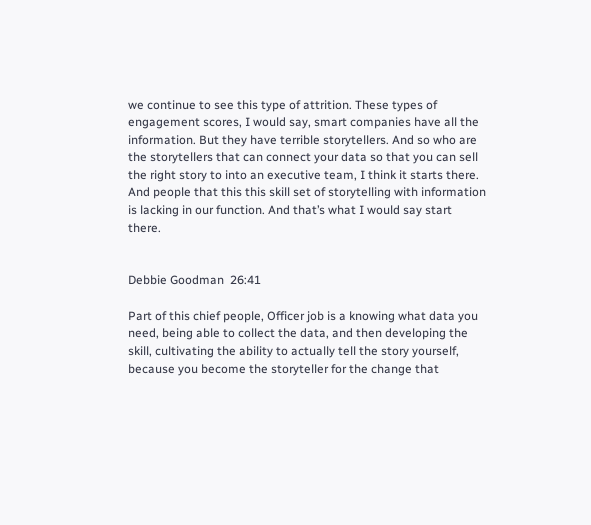we continue to see this type of attrition. These types of engagement scores, I would say, smart companies have all the information. But they have terrible storytellers. And so who are the storytellers that can connect your data so that you can sell the right story to into an executive team, I think it starts there. And people that this this skill set of storytelling with information is lacking in our function. And that’s what I would say start there.


Debbie Goodman  26:41

Part of this chief people, Officer job is a knowing what data you need, being able to collect the data, and then developing the skill, cultivating the ability to actually tell the story yourself, because you become the storyteller for the change that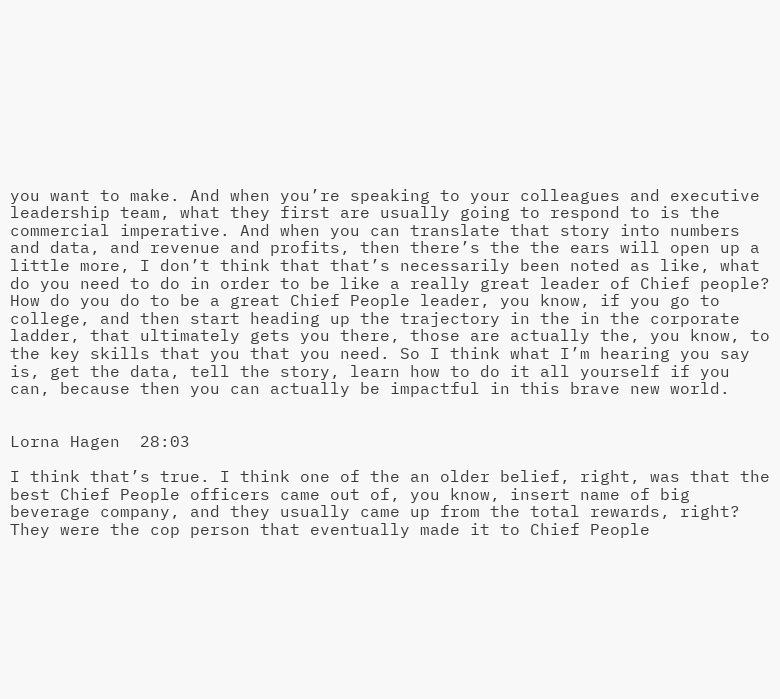you want to make. And when you’re speaking to your colleagues and executive leadership team, what they first are usually going to respond to is the commercial imperative. And when you can translate that story into numbers and data, and revenue and profits, then there’s the the ears will open up a little more, I don’t think that that’s necessarily been noted as like, what do you need to do in order to be like a really great leader of Chief people? How do you do to be a great Chief People leader, you know, if you go to college, and then start heading up the trajectory in the in the corporate ladder, that ultimately gets you there, those are actually the, you know, to the key skills that you that you need. So I think what I’m hearing you say is, get the data, tell the story, learn how to do it all yourself if you can, because then you can actually be impactful in this brave new world.


Lorna Hagen  28:03

I think that’s true. I think one of the an older belief, right, was that the best Chief People officers came out of, you know, insert name of big beverage company, and they usually came up from the total rewards, right? They were the cop person that eventually made it to Chief People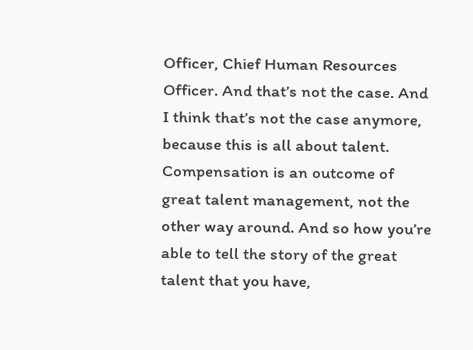Officer, Chief Human Resources Officer. And that’s not the case. And I think that’s not the case anymore, because this is all about talent. Compensation is an outcome of great talent management, not the other way around. And so how you’re able to tell the story of the great talent that you have,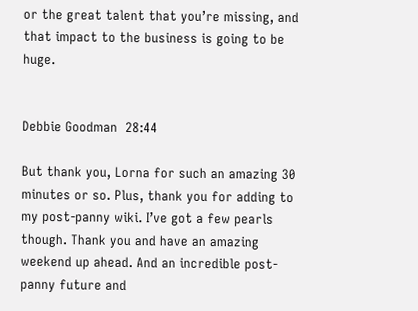or the great talent that you’re missing, and that impact to the business is going to be huge.


Debbie Goodman  28:44

But thank you, Lorna for such an amazing 30 minutes or so. Plus, thank you for adding to my post-panny wiki. I’ve got a few pearls though. Thank you and have an amazing weekend up ahead. And an incredible post-panny future and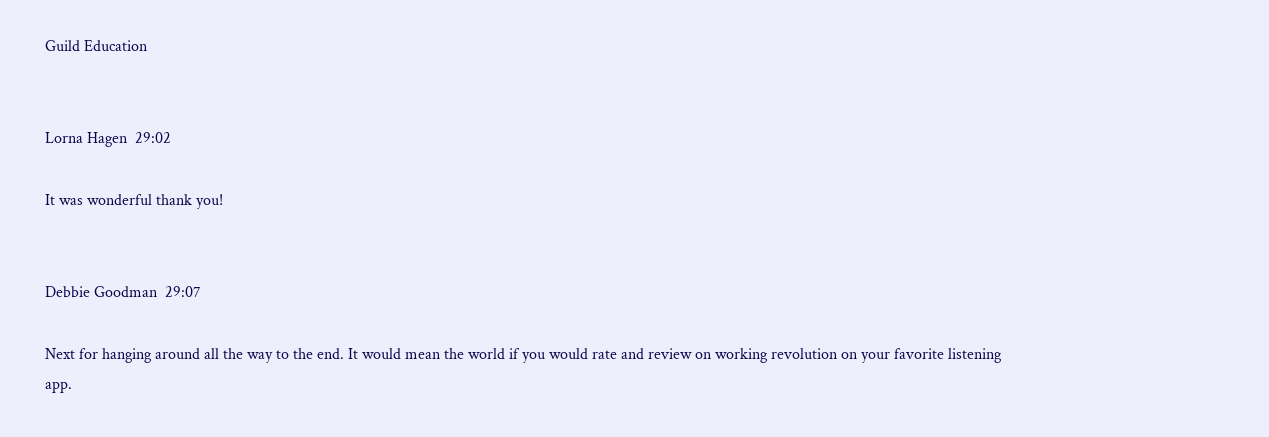Guild Education


Lorna Hagen  29:02

It was wonderful thank you!


Debbie Goodman  29:07

Next for hanging around all the way to the end. It would mean the world if you would rate and review on working revolution on your favorite listening app.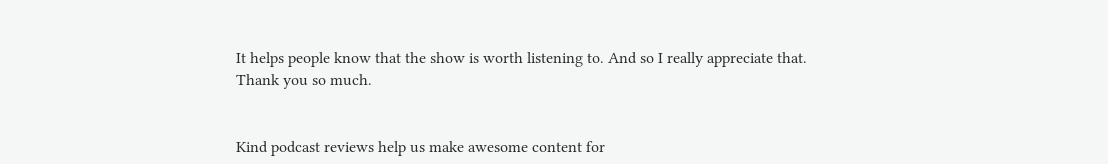It helps people know that the show is worth listening to. And so I really appreciate that. Thank you so much.


Kind podcast reviews help us make awesome content for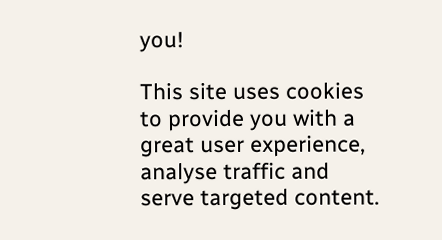you!

This site uses cookies to provide you with a great user experience, analyse traffic and serve targeted content.